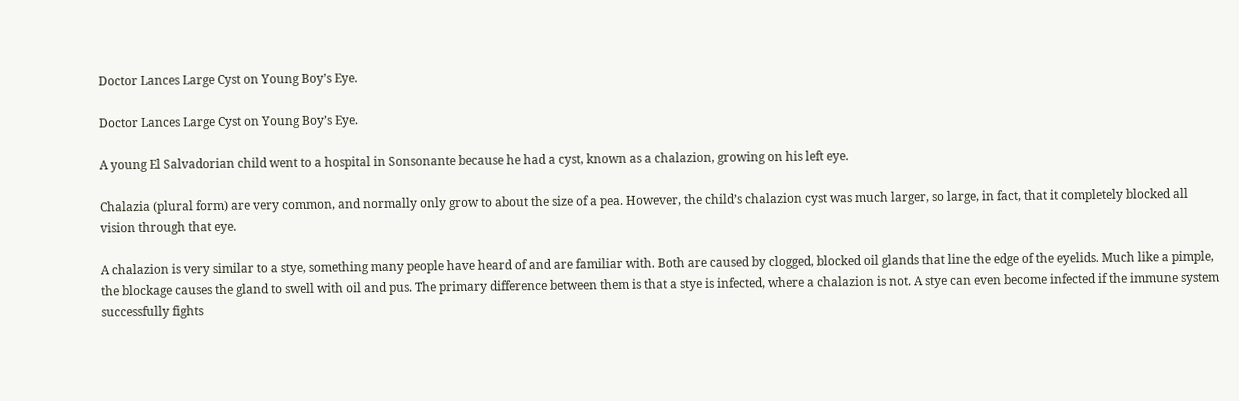Doctor Lances Large Cyst on Young Boy’s Eye.

Doctor Lances Large Cyst on Young Boy’s Eye.

A young El Salvadorian child went to a hospital in Sonsonante because he had a cyst, known as a chalazion, growing on his left eye.

Chalazia (plural form) are very common, and normally only grow to about the size of a pea. However, the child’s chalazion cyst was much larger, so large, in fact, that it completely blocked all vision through that eye.

A chalazion is very similar to a stye, something many people have heard of and are familiar with. Both are caused by clogged, blocked oil glands that line the edge of the eyelids. Much like a pimple, the blockage causes the gland to swell with oil and pus. The primary difference between them is that a stye is infected, where a chalazion is not. A stye can even become infected if the immune system successfully fights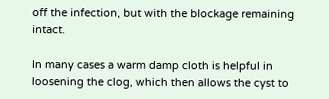off the infection, but with the blockage remaining intact.

In many cases a warm damp cloth is helpful in loosening the clog, which then allows the cyst to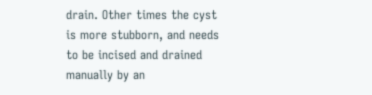drain. Other times the cyst is more stubborn, and needs to be incised and drained manually by an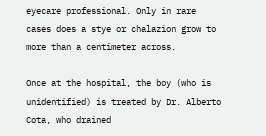eyecare professional. Only in rare cases does a stye or chalazion grow to more than a centimeter across.

Once at the hospital, the boy (who is unidentified) is treated by Dr. Alberto Cota, who drained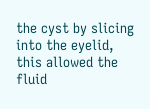the cyst by slicing into the eyelid, this allowed the fluid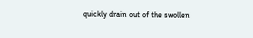quickly drain out of the swollen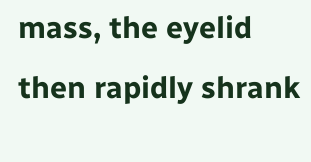mass, the eyelid then rapidly shrank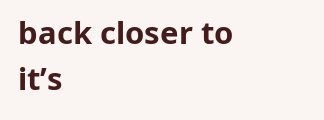back closer to it’s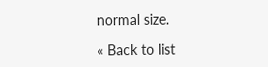normal size.

« Back to list